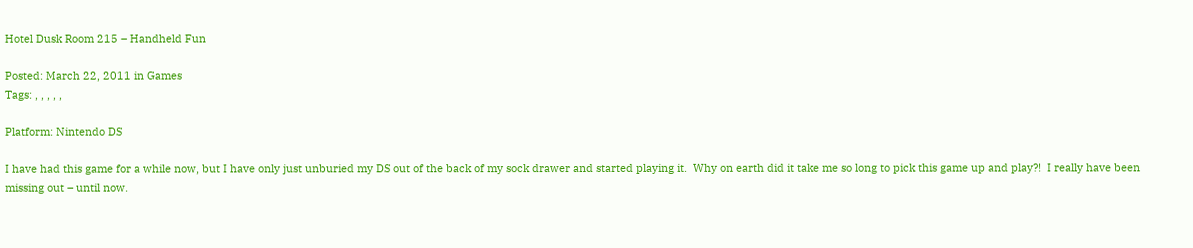Hotel Dusk Room 215 – Handheld Fun

Posted: March 22, 2011 in Games
Tags: , , , , ,

Platform: Nintendo DS

I have had this game for a while now, but I have only just unburied my DS out of the back of my sock drawer and started playing it.  Why on earth did it take me so long to pick this game up and play?!  I really have been missing out – until now.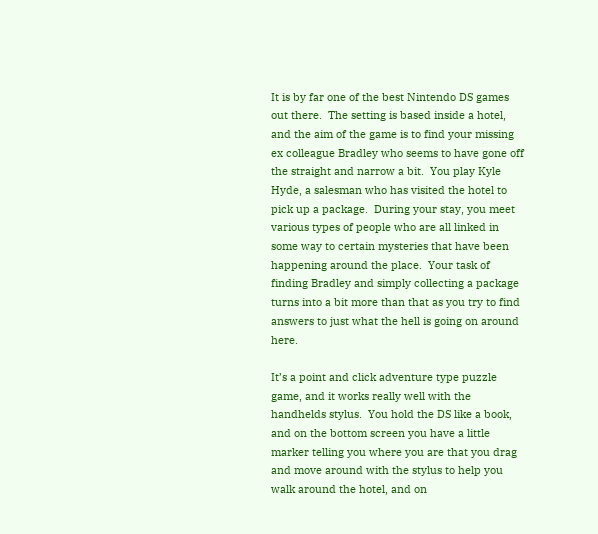It is by far one of the best Nintendo DS games out there.  The setting is based inside a hotel, and the aim of the game is to find your missing ex colleague Bradley who seems to have gone off the straight and narrow a bit.  You play Kyle Hyde, a salesman who has visited the hotel to pick up a package.  During your stay, you meet various types of people who are all linked in some way to certain mysteries that have been happening around the place.  Your task of finding Bradley and simply collecting a package turns into a bit more than that as you try to find answers to just what the hell is going on around here.

It’s a point and click adventure type puzzle game, and it works really well with the handhelds stylus.  You hold the DS like a book, and on the bottom screen you have a little marker telling you where you are that you drag and move around with the stylus to help you walk around the hotel, and on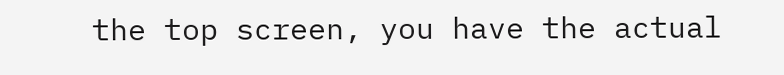the top screen, you have the actual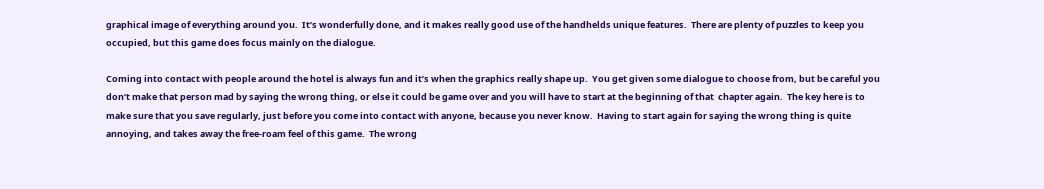graphical image of everything around you.  It’s wonderfully done, and it makes really good use of the handhelds unique features.  There are plenty of puzzles to keep you occupied, but this game does focus mainly on the dialogue.

Coming into contact with people around the hotel is always fun and it’s when the graphics really shape up.  You get given some dialogue to choose from, but be careful you don’t make that person mad by saying the wrong thing, or else it could be game over and you will have to start at the beginning of that  chapter again.  The key here is to make sure that you save regularly, just before you come into contact with anyone, because you never know.  Having to start again for saying the wrong thing is quite annoying, and takes away the free-roam feel of this game.  The wrong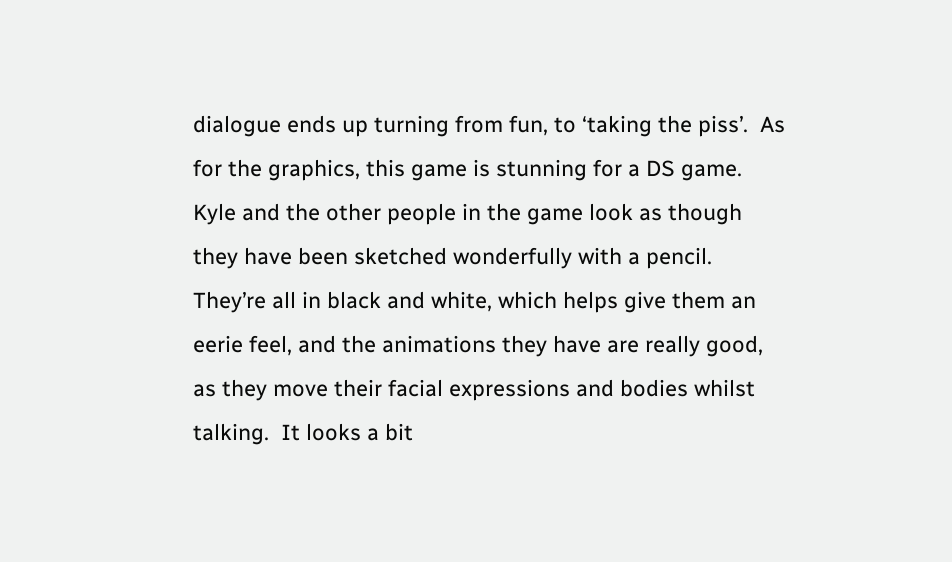dialogue ends up turning from fun, to ‘taking the piss’.  As for the graphics, this game is stunning for a DS game.  Kyle and the other people in the game look as though they have been sketched wonderfully with a pencil.  They’re all in black and white, which helps give them an eerie feel, and the animations they have are really good, as they move their facial expressions and bodies whilst talking.  It looks a bit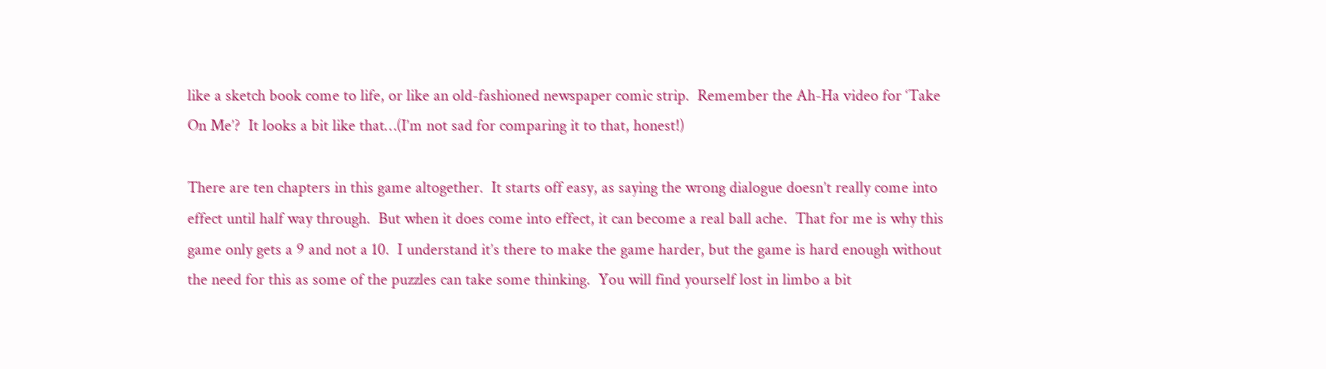like a sketch book come to life, or like an old-fashioned newspaper comic strip.  Remember the Ah-Ha video for ‘Take On Me’?  It looks a bit like that…(I’m not sad for comparing it to that, honest!)

There are ten chapters in this game altogether.  It starts off easy, as saying the wrong dialogue doesn’t really come into effect until half way through.  But when it does come into effect, it can become a real ball ache.  That for me is why this game only gets a 9 and not a 10.  I understand it’s there to make the game harder, but the game is hard enough without the need for this as some of the puzzles can take some thinking.  You will find yourself lost in limbo a bit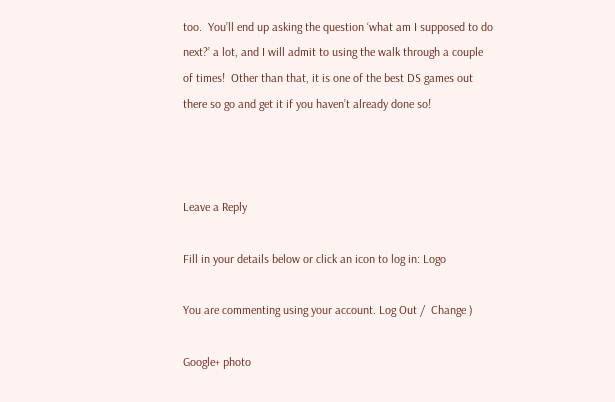too.  You’ll end up asking the question ‘what am I supposed to do next?’ a lot, and I will admit to using the walk through a couple of times!  Other than that, it is one of the best DS games out there so go and get it if you haven’t already done so!



Leave a Reply

Fill in your details below or click an icon to log in: Logo

You are commenting using your account. Log Out /  Change )

Google+ photo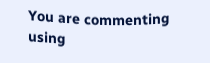You are commenting using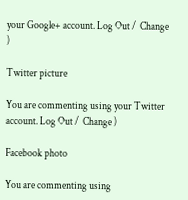your Google+ account. Log Out /  Change )

Twitter picture

You are commenting using your Twitter account. Log Out /  Change )

Facebook photo

You are commenting using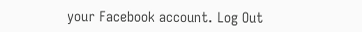your Facebook account. Log Out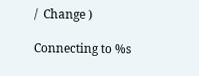/  Change )

Connecting to %s